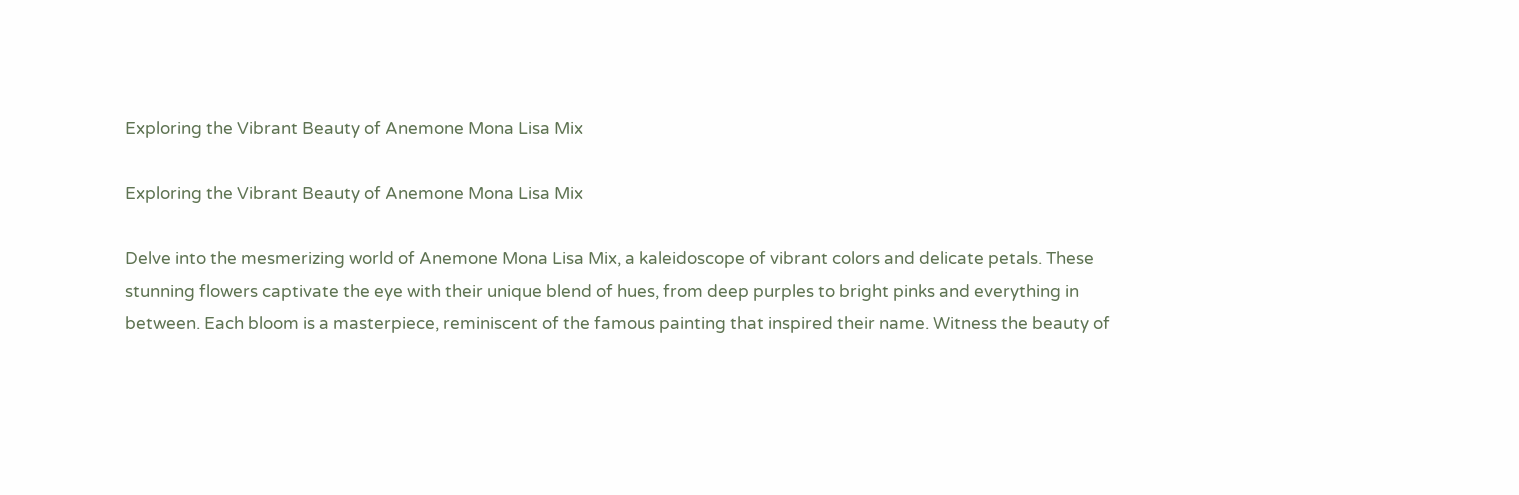Exploring the Vibrant Beauty of Anemone Mona Lisa Mix

Exploring the Vibrant Beauty of Anemone Mona Lisa Mix

Delve into the mesmerizing world of Anemone Mona Lisa Mix, a kaleidoscope of vibrant colors and delicate petals. These stunning flowers captivate the eye with their unique blend of hues, from deep purples to bright pinks and everything in between. Each bloom is a masterpiece, reminiscent of the famous painting that inspired their name. Witness the beauty of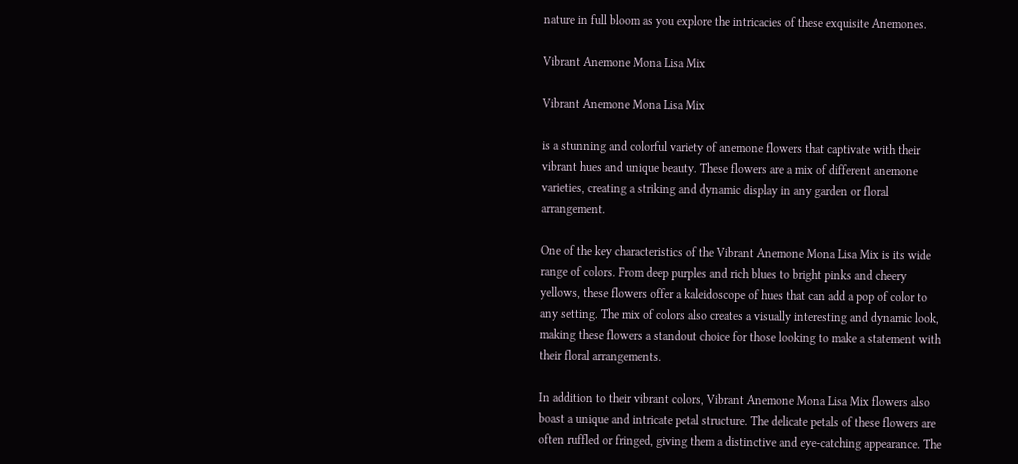nature in full bloom as you explore the intricacies of these exquisite Anemones.

Vibrant Anemone Mona Lisa Mix

Vibrant Anemone Mona Lisa Mix

is a stunning and colorful variety of anemone flowers that captivate with their vibrant hues and unique beauty. These flowers are a mix of different anemone varieties, creating a striking and dynamic display in any garden or floral arrangement.

One of the key characteristics of the Vibrant Anemone Mona Lisa Mix is its wide range of colors. From deep purples and rich blues to bright pinks and cheery yellows, these flowers offer a kaleidoscope of hues that can add a pop of color to any setting. The mix of colors also creates a visually interesting and dynamic look, making these flowers a standout choice for those looking to make a statement with their floral arrangements.

In addition to their vibrant colors, Vibrant Anemone Mona Lisa Mix flowers also boast a unique and intricate petal structure. The delicate petals of these flowers are often ruffled or fringed, giving them a distinctive and eye-catching appearance. The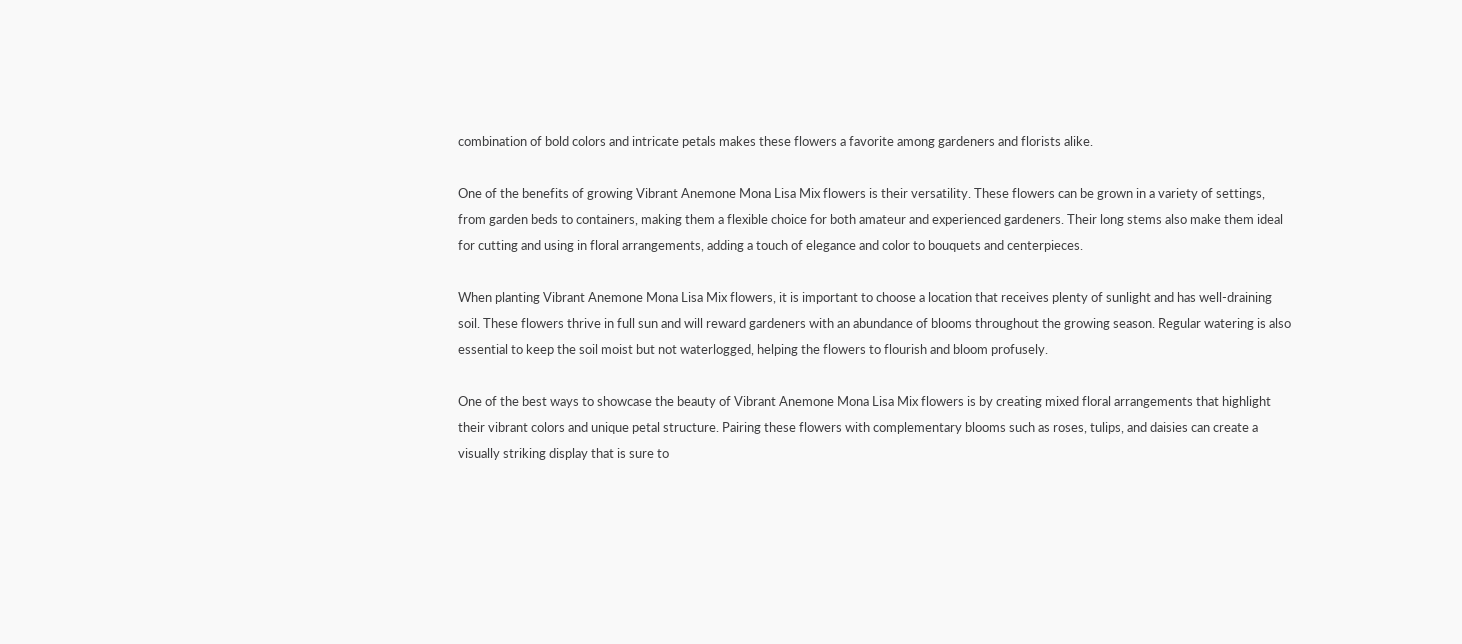combination of bold colors and intricate petals makes these flowers a favorite among gardeners and florists alike.

One of the benefits of growing Vibrant Anemone Mona Lisa Mix flowers is their versatility. These flowers can be grown in a variety of settings, from garden beds to containers, making them a flexible choice for both amateur and experienced gardeners. Their long stems also make them ideal for cutting and using in floral arrangements, adding a touch of elegance and color to bouquets and centerpieces.

When planting Vibrant Anemone Mona Lisa Mix flowers, it is important to choose a location that receives plenty of sunlight and has well-draining soil. These flowers thrive in full sun and will reward gardeners with an abundance of blooms throughout the growing season. Regular watering is also essential to keep the soil moist but not waterlogged, helping the flowers to flourish and bloom profusely.

One of the best ways to showcase the beauty of Vibrant Anemone Mona Lisa Mix flowers is by creating mixed floral arrangements that highlight their vibrant colors and unique petal structure. Pairing these flowers with complementary blooms such as roses, tulips, and daisies can create a visually striking display that is sure to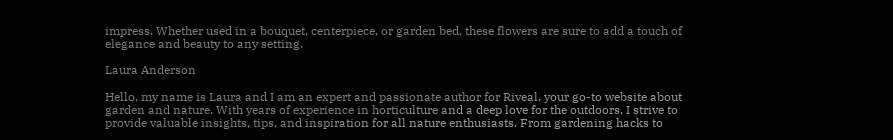impress. Whether used in a bouquet, centerpiece, or garden bed, these flowers are sure to add a touch of elegance and beauty to any setting.

Laura Anderson

Hello, my name is Laura and I am an expert and passionate author for Riveal, your go-to website about garden and nature. With years of experience in horticulture and a deep love for the outdoors, I strive to provide valuable insights, tips, and inspiration for all nature enthusiasts. From gardening hacks to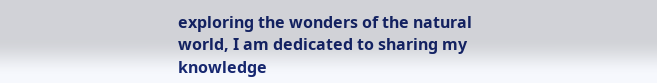exploring the wonders of the natural world, I am dedicated to sharing my knowledge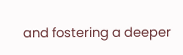and fostering a deeper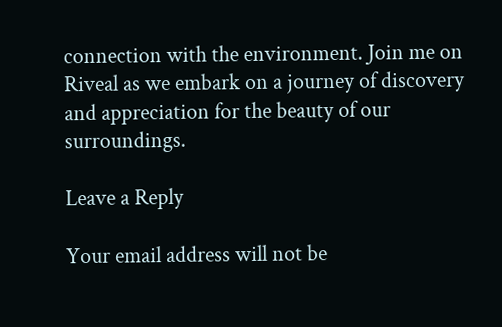connection with the environment. Join me on Riveal as we embark on a journey of discovery and appreciation for the beauty of our surroundings.

Leave a Reply

Your email address will not be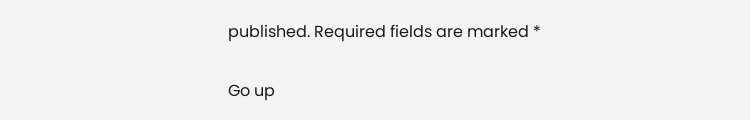published. Required fields are marked *

Go up